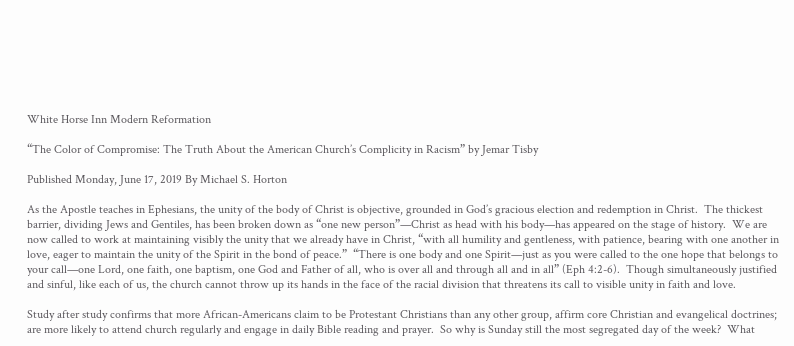White Horse Inn Modern Reformation

“The Color of Compromise: The Truth About the American Church’s Complicity in Racism” by Jemar Tisby

Published Monday, June 17, 2019 By Michael S. Horton

As the Apostle teaches in Ephesians, the unity of the body of Christ is objective, grounded in God’s gracious election and redemption in Christ.  The thickest barrier, dividing Jews and Gentiles, has been broken down as “one new person”—Christ as head with his body—has appeared on the stage of history.  We are now called to work at maintaining visibly the unity that we already have in Christ, “with all humility and gentleness, with patience, bearing with one another in love, eager to maintain the unity of the Spirit in the bond of peace.”  “There is one body and one Spirit—just as you were called to the one hope that belongs to your call—one Lord, one faith, one baptism, one God and Father of all, who is over all and through all and in all” (Eph 4:2-6).  Though simultaneously justified and sinful, like each of us, the church cannot throw up its hands in the face of the racial division that threatens its call to visible unity in faith and love.

Study after study confirms that more African-Americans claim to be Protestant Christians than any other group, affirm core Christian and evangelical doctrines; are more likely to attend church regularly and engage in daily Bible reading and prayer.  So why is Sunday still the most segregated day of the week?  What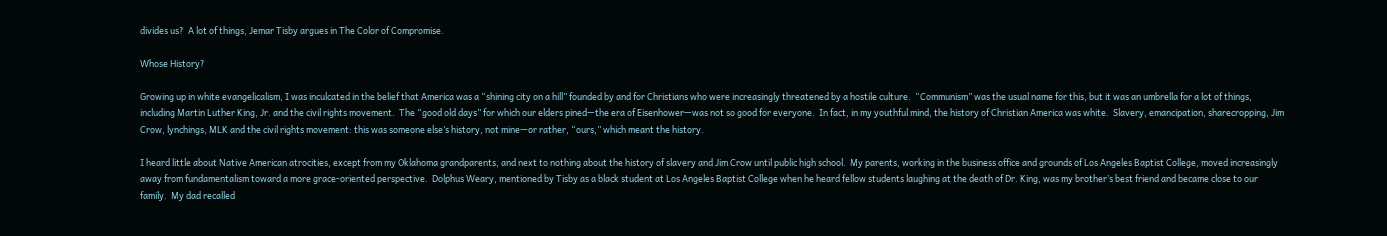divides us?  A lot of things, Jemar Tisby argues in The Color of Compromise.

Whose History?

Growing up in white evangelicalism, I was inculcated in the belief that America was a “shining city on a hill” founded by and for Christians who were increasingly threatened by a hostile culture.  “Communism” was the usual name for this, but it was an umbrella for a lot of things, including Martin Luther King, Jr. and the civil rights movement.  The “good old days” for which our elders pined—the era of Eisenhower—was not so good for everyone.  In fact, in my youthful mind, the history of Christian America was white.  Slavery, emancipation, sharecropping, Jim Crow, lynchings, MLK and the civil rights movement: this was someone else’s history, not mine—or rather, “ours,” which meant the history.

I heard little about Native American atrocities, except from my Oklahoma grandparents, and next to nothing about the history of slavery and Jim Crow until public high school.  My parents, working in the business office and grounds of Los Angeles Baptist College, moved increasingly away from fundamentalism toward a more grace-oriented perspective.  Dolphus Weary, mentioned by Tisby as a black student at Los Angeles Baptist College when he heard fellow students laughing at the death of Dr. King, was my brother’s best friend and became close to our family.  My dad recalled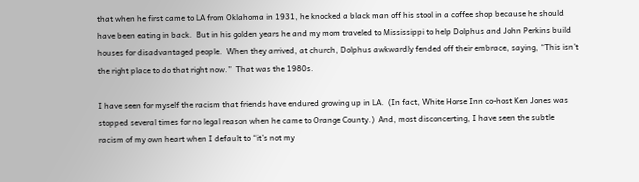that when he first came to LA from Oklahoma in 1931, he knocked a black man off his stool in a coffee shop because he should have been eating in back.  But in his golden years he and my mom traveled to Mississippi to help Dolphus and John Perkins build houses for disadvantaged people.  When they arrived, at church, Dolphus awkwardly fended off their embrace, saying, “This isn’t the right place to do that right now.”  That was the 1980s.

I have seen for myself the racism that friends have endured growing up in LA.  (In fact, White Horse Inn co-host Ken Jones was stopped several times for no legal reason when he came to Orange County.)  And, most disconcerting, I have seen the subtle racism of my own heart when I default to “it’s not my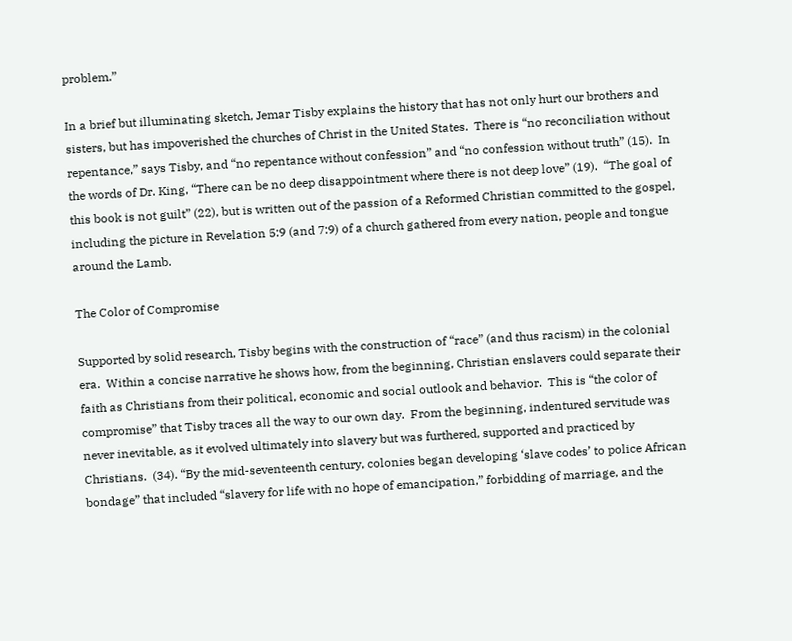problem.”

In a brief but illuminating sketch, Jemar Tisby explains the history that has not only hurt our brothers and sisters, but has impoverished the churches of Christ in the United States.  There is “no reconciliation without repentance,” says Tisby, and “no repentance without confession” and “no confession without truth” (15).  In the words of Dr. King, “There can be no deep disappointment where there is not deep love” (19).  “The goal of this book is not guilt” (22), but is written out of the passion of a Reformed Christian committed to the gospel, including the picture in Revelation 5:9 (and 7:9) of a church gathered from every nation, people and tongue around the Lamb.

The Color of Compromise

Supported by solid research, Tisby begins with the construction of “race” (and thus racism) in the colonial era.  Within a concise narrative he shows how, from the beginning, Christian enslavers could separate their faith as Christians from their political, economic and social outlook and behavior.  This is “the color of compromise” that Tisby traces all the way to our own day.  From the beginning, indentured servitude was never inevitable, as it evolved ultimately into slavery but was furthered, supported and practiced by Christians.  (34). “By the mid-seventeenth century, colonies began developing ‘slave codes’ to police African bondage” that included “slavery for life with no hope of emancipation,” forbidding of marriage, and the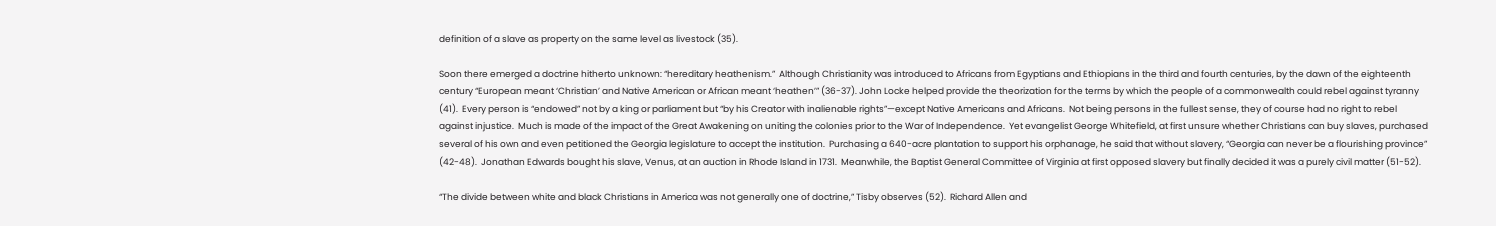definition of a slave as property on the same level as livestock (35).

Soon there emerged a doctrine hitherto unknown: “hereditary heathenism.”  Although Christianity was introduced to Africans from Egyptians and Ethiopians in the third and fourth centuries, by the dawn of the eighteenth century “European meant ‘Christian’ and Native American or African meant ‘heathen’” (36-37). John Locke helped provide the theorization for the terms by which the people of a commonwealth could rebel against tyranny (41).  Every person is “endowed” not by a king or parliament but “by his Creator with inalienable rights”—except Native Americans and Africans.  Not being persons in the fullest sense, they of course had no right to rebel against injustice.  Much is made of the impact of the Great Awakening on uniting the colonies prior to the War of Independence.  Yet evangelist George Whitefield, at first unsure whether Christians can buy slaves, purchased several of his own and even petitioned the Georgia legislature to accept the institution.  Purchasing a 640-acre plantation to support his orphanage, he said that without slavery, “Georgia can never be a flourishing province” (42-48).  Jonathan Edwards bought his slave, Venus, at an auction in Rhode Island in 1731.  Meanwhile, the Baptist General Committee of Virginia at first opposed slavery but finally decided it was a purely civil matter (51-52).

“The divide between white and black Christians in America was not generally one of doctrine,” Tisby observes (52).  Richard Allen and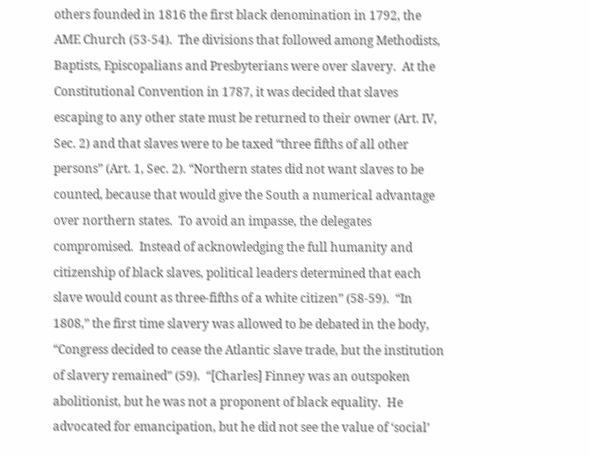others founded in 1816 the first black denomination in 1792, the AME Church (53-54).  The divisions that followed among Methodists, Baptists, Episcopalians and Presbyterians were over slavery.  At the Constitutional Convention in 1787, it was decided that slaves escaping to any other state must be returned to their owner (Art. IV, Sec. 2) and that slaves were to be taxed “three fifths of all other persons” (Art. 1, Sec. 2). “Northern states did not want slaves to be counted, because that would give the South a numerical advantage over northern states.  To avoid an impasse, the delegates compromised.  Instead of acknowledging the full humanity and citizenship of black slaves, political leaders determined that each slave would count as three-fifths of a white citizen” (58-59).  “In 1808,” the first time slavery was allowed to be debated in the body, “Congress decided to cease the Atlantic slave trade, but the institution of slavery remained” (59).  “[Charles] Finney was an outspoken abolitionist, but he was not a proponent of black equality.  He advocated for emancipation, but he did not see the value of ‘social’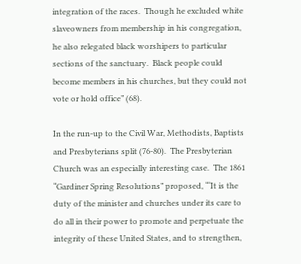integration of the races.  Though he excluded white slaveowners from membership in his congregation, he also relegated black worshipers to particular sections of the sanctuary.  Black people could become members in his churches, but they could not vote or hold office” (68).

In the run-up to the Civil War, Methodists, Baptists and Presbyterians split (76-80).  The Presbyterian Church was an especially interesting case.  The 1861 “Gardiner Spring Resolutions” proposed, “‘It is the duty of the minister and churches under its care to do all in their power to promote and perpetuate the integrity of these United States, and to strengthen,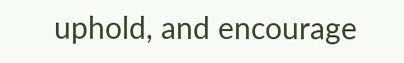uphold, and encourage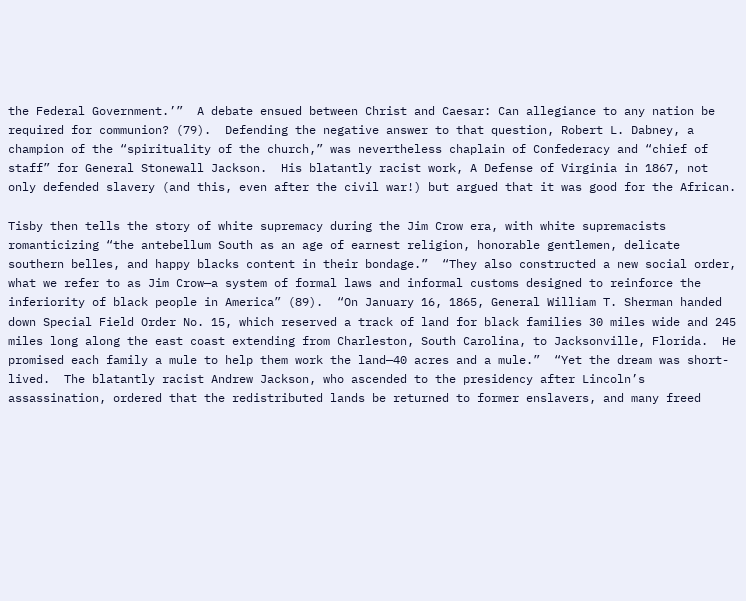the Federal Government.’”  A debate ensued between Christ and Caesar: Can allegiance to any nation be required for communion? (79).  Defending the negative answer to that question, Robert L. Dabney, a champion of the “spirituality of the church,” was nevertheless chaplain of Confederacy and “chief of staff” for General Stonewall Jackson.  His blatantly racist work, A Defense of Virginia in 1867, not only defended slavery (and this, even after the civil war!) but argued that it was good for the African.

Tisby then tells the story of white supremacy during the Jim Crow era, with white supremacists romanticizing “the antebellum South as an age of earnest religion, honorable gentlemen, delicate southern belles, and happy blacks content in their bondage.”  “They also constructed a new social order, what we refer to as Jim Crow—a system of formal laws and informal customs designed to reinforce the inferiority of black people in America” (89).  “On January 16, 1865, General William T. Sherman handed down Special Field Order No. 15, which reserved a track of land for black families 30 miles wide and 245 miles long along the east coast extending from Charleston, South Carolina, to Jacksonville, Florida.  He promised each family a mule to help them work the land—40 acres and a mule.”  “Yet the dream was short-lived.  The blatantly racist Andrew Jackson, who ascended to the presidency after Lincoln’s assassination, ordered that the redistributed lands be returned to former enslavers, and many freed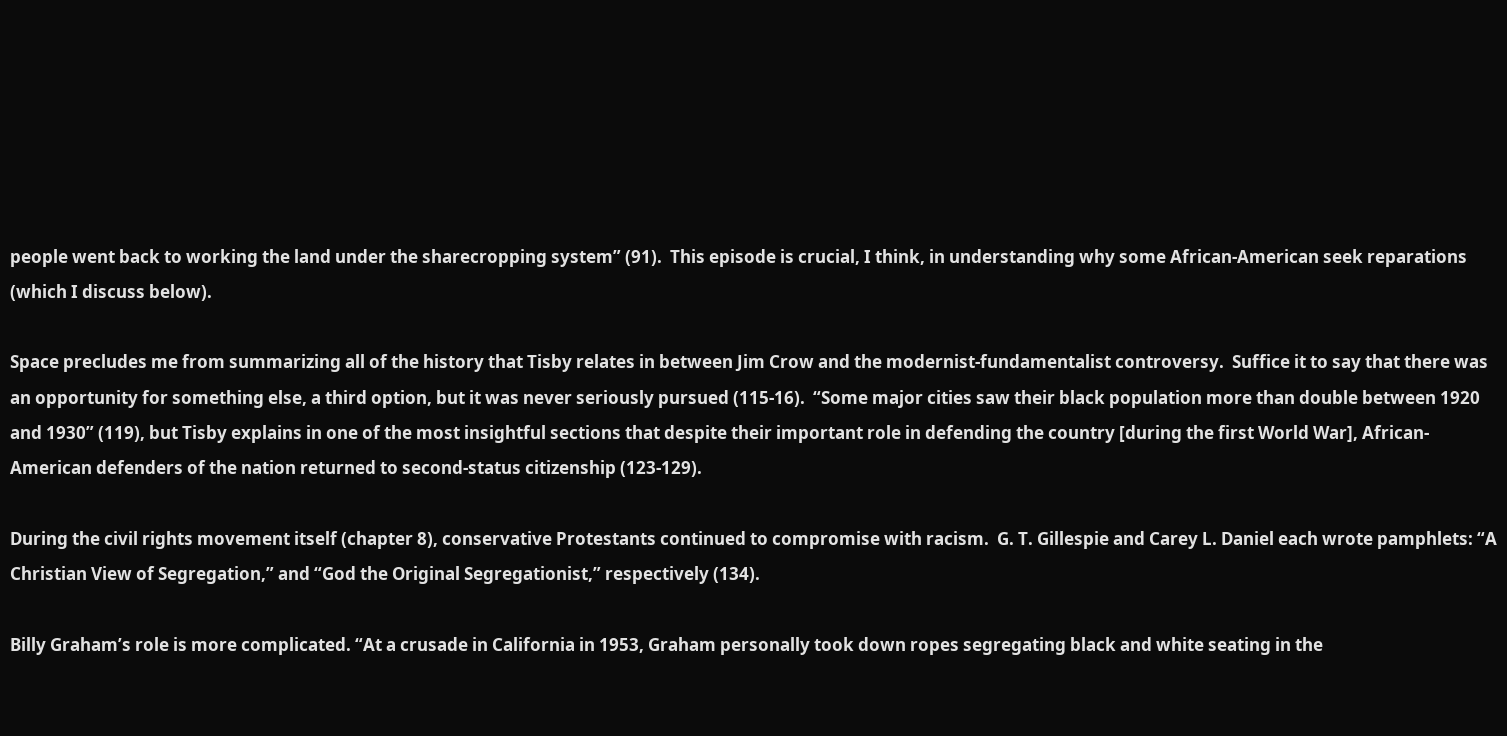people went back to working the land under the sharecropping system” (91).  This episode is crucial, I think, in understanding why some African-American seek reparations (which I discuss below).

Space precludes me from summarizing all of the history that Tisby relates in between Jim Crow and the modernist-fundamentalist controversy.  Suffice it to say that there was an opportunity for something else, a third option, but it was never seriously pursued (115-16).  “Some major cities saw their black population more than double between 1920 and 1930” (119), but Tisby explains in one of the most insightful sections that despite their important role in defending the country [during the first World War], African-American defenders of the nation returned to second-status citizenship (123-129).

During the civil rights movement itself (chapter 8), conservative Protestants continued to compromise with racism.  G. T. Gillespie and Carey L. Daniel each wrote pamphlets: “A Christian View of Segregation,” and “God the Original Segregationist,” respectively (134).

Billy Graham’s role is more complicated. “At a crusade in California in 1953, Graham personally took down ropes segregating black and white seating in the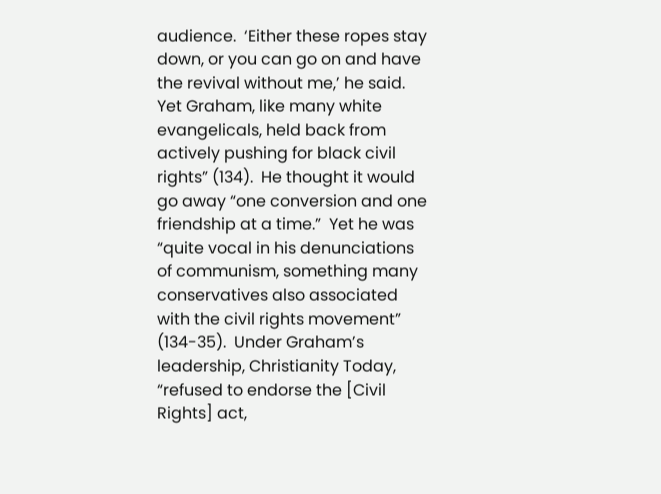audience.  ‘Either these ropes stay down, or you can go on and have the revival without me,’ he said.  Yet Graham, like many white evangelicals, held back from actively pushing for black civil rights” (134).  He thought it would go away “one conversion and one friendship at a time.”  Yet he was “quite vocal in his denunciations of communism, something many conservatives also associated with the civil rights movement” (134-35).  Under Graham’s leadership, Christianity Today, “refused to endorse the [Civil Rights] act,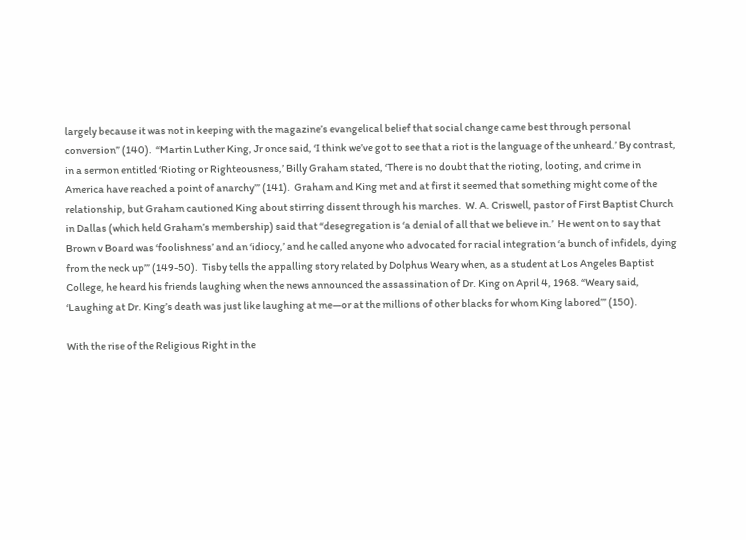largely because it was not in keeping with the magazine’s evangelical belief that social change came best through personal conversion” (140).  “Martin Luther King, Jr once said, ‘I think we’ve got to see that a riot is the language of the unheard.’ By contrast, in a sermon entitled ‘Rioting or Righteousness,’ Billy Graham stated, ‘There is no doubt that the rioting, looting, and crime in America have reached a point of anarchy’” (141).  Graham and King met and at first it seemed that something might come of the relationship, but Graham cautioned King about stirring dissent through his marches.  W. A. Criswell, pastor of First Baptist Church in Dallas (which held Graham’s membership) said that “desegregation is ‘a denial of all that we believe in.’  He went on to say that Brown v Board was ‘foolishness’ and an ‘idiocy,’ and he called anyone who advocated for racial integration ‘a bunch of infidels, dying from the neck up’” (149-50).  Tisby tells the appalling story related by Dolphus Weary when, as a student at Los Angeles Baptist College, he heard his friends laughing when the news announced the assassination of Dr. King on April 4, 1968. “Weary said, ‘Laughing at Dr. King’s death was just like laughing at me—or at the millions of other blacks for whom King labored’” (150).

With the rise of the Religious Right in the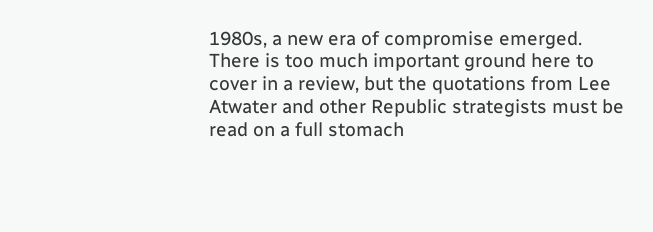1980s, a new era of compromise emerged. There is too much important ground here to cover in a review, but the quotations from Lee Atwater and other Republic strategists must be read on a full stomach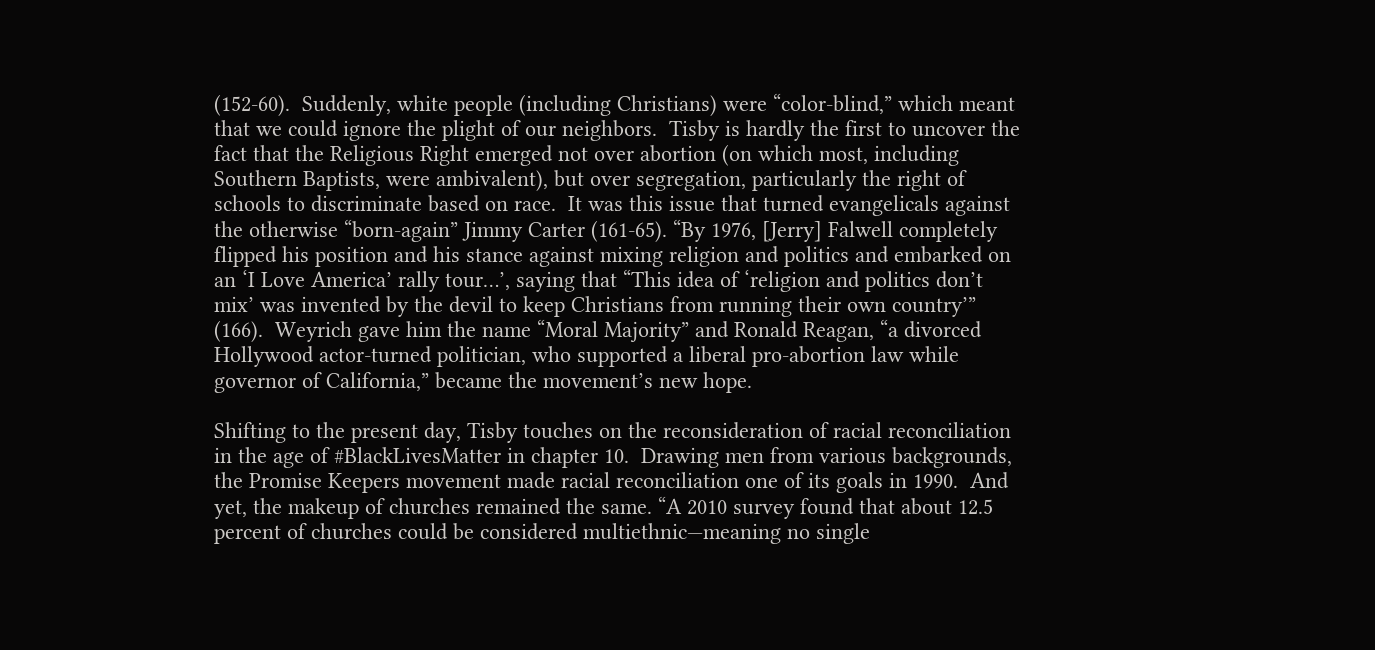(152-60).  Suddenly, white people (including Christians) were “color-blind,” which meant that we could ignore the plight of our neighbors.  Tisby is hardly the first to uncover the fact that the Religious Right emerged not over abortion (on which most, including Southern Baptists, were ambivalent), but over segregation, particularly the right of schools to discriminate based on race.  It was this issue that turned evangelicals against the otherwise “born-again” Jimmy Carter (161-65). “By 1976, [Jerry] Falwell completely flipped his position and his stance against mixing religion and politics and embarked on an ‘I Love America’ rally tour…’, saying that “This idea of ‘religion and politics don’t mix’ was invented by the devil to keep Christians from running their own country’” (166).  Weyrich gave him the name “Moral Majority” and Ronald Reagan, “a divorced Hollywood actor-turned politician, who supported a liberal pro-abortion law while governor of California,” became the movement’s new hope.

Shifting to the present day, Tisby touches on the reconsideration of racial reconciliation in the age of #BlackLivesMatter in chapter 10.  Drawing men from various backgrounds, the Promise Keepers movement made racial reconciliation one of its goals in 1990.  And yet, the makeup of churches remained the same. “A 2010 survey found that about 12.5 percent of churches could be considered multiethnic—meaning no single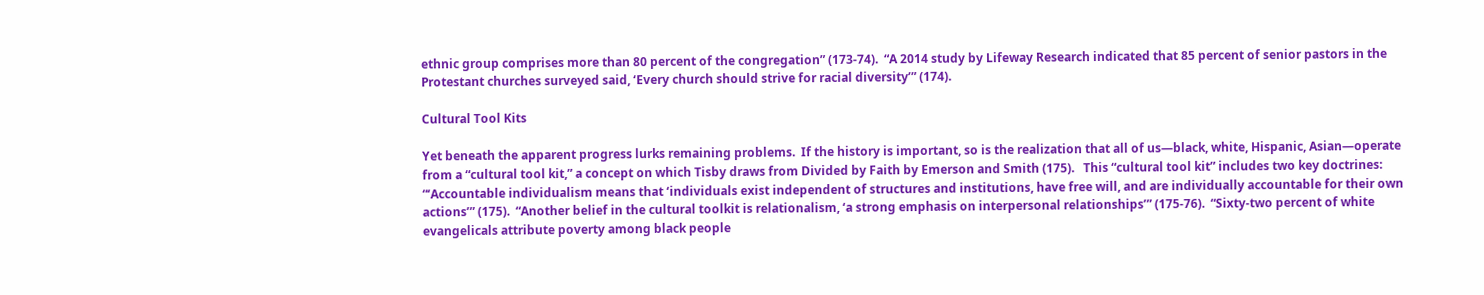ethnic group comprises more than 80 percent of the congregation” (173-74).  “A 2014 study by Lifeway Research indicated that 85 percent of senior pastors in the Protestant churches surveyed said, ‘Every church should strive for racial diversity’” (174).

Cultural Tool Kits

Yet beneath the apparent progress lurks remaining problems.  If the history is important, so is the realization that all of us—black, white, Hispanic, Asian—operate from a “cultural tool kit,” a concept on which Tisby draws from Divided by Faith by Emerson and Smith (175).   This “cultural tool kit” includes two key doctrines: “‘Accountable individualism means that ‘individuals exist independent of structures and institutions, have free will, and are individually accountable for their own actions’” (175).  “Another belief in the cultural toolkit is relationalism, ‘a strong emphasis on interpersonal relationships’” (175-76).  “Sixty-two percent of white evangelicals attribute poverty among black people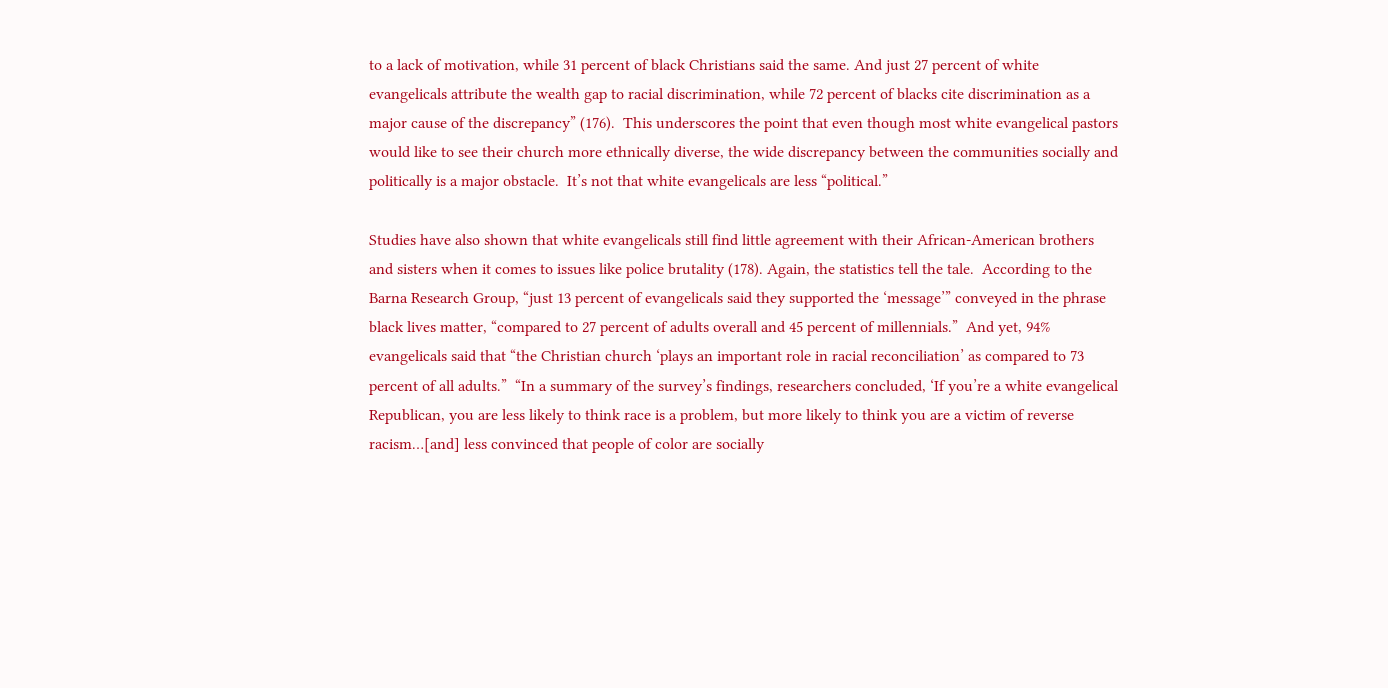to a lack of motivation, while 31 percent of black Christians said the same. And just 27 percent of white evangelicals attribute the wealth gap to racial discrimination, while 72 percent of blacks cite discrimination as a major cause of the discrepancy” (176).  This underscores the point that even though most white evangelical pastors would like to see their church more ethnically diverse, the wide discrepancy between the communities socially and politically is a major obstacle.  It’s not that white evangelicals are less “political.”

Studies have also shown that white evangelicals still find little agreement with their African-American brothers and sisters when it comes to issues like police brutality (178). Again, the statistics tell the tale.  According to the Barna Research Group, “just 13 percent of evangelicals said they supported the ‘message’” conveyed in the phrase black lives matter, “compared to 27 percent of adults overall and 45 percent of millennials.”  And yet, 94% evangelicals said that “the Christian church ‘plays an important role in racial reconciliation’ as compared to 73 percent of all adults.”  “In a summary of the survey’s findings, researchers concluded, ‘If you’re a white evangelical Republican, you are less likely to think race is a problem, but more likely to think you are a victim of reverse racism…[and] less convinced that people of color are socially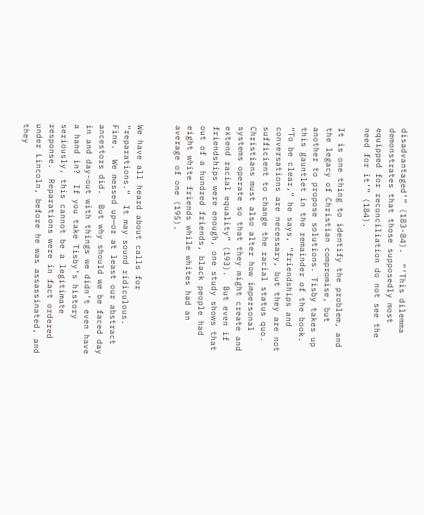disadvantaged’” (183-84).  “‘This dilemma demonstrates that those supposedly most equipped for reconciliation do not see the need for it’” (184).

It is one thing to identify the problem, and the legacy of Christian compromise, but another to propose solutions. Tisby takes up this gauntlet in the remainder of the book. “To be clear,” he says, “friendships and conversations are necessary, but they are not sufficient to change the racial status quo.  Christians must also alter how impersonal systems operate so that they might create and extend racial equality” (193).  But even if friendships were enough, one study shows that out of a hundred friends, black people had eight white friends while whites had an average of one (195).


We have all heard about calls for “reparations.”  It may sound ridiculous.  Fine.  We messed up—or at least our abstract ancestors did.  But why should we be faced day in and day-out with things we didn’t even have a hand in?  If you take Tisby’s history seriously, this cannot be a legitimate response.  Reparations were in fact ordered under Lincoln, before he was assassinated, and they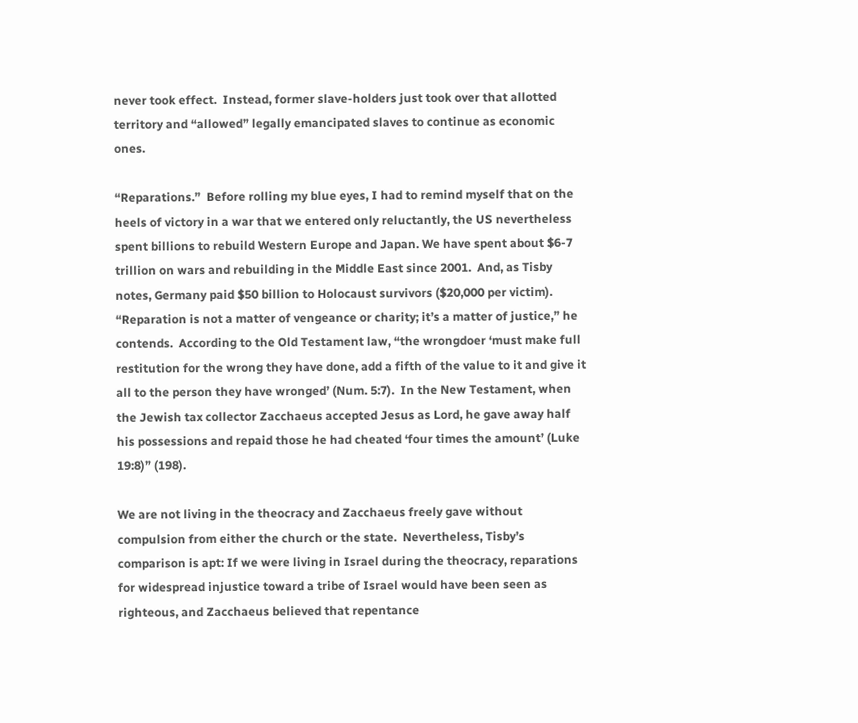never took effect.  Instead, former slave-holders just took over that allotted territory and “allowed” legally emancipated slaves to continue as economic ones.

“Reparations.”  Before rolling my blue eyes, I had to remind myself that on the heels of victory in a war that we entered only reluctantly, the US nevertheless spent billions to rebuild Western Europe and Japan. We have spent about $6-7 trillion on wars and rebuilding in the Middle East since 2001.  And, as Tisby notes, Germany paid $50 billion to Holocaust survivors ($20,000 per victim).  “Reparation is not a matter of vengeance or charity; it’s a matter of justice,” he contends.  According to the Old Testament law, “the wrongdoer ‘must make full restitution for the wrong they have done, add a fifth of the value to it and give it all to the person they have wronged’ (Num. 5:7).  In the New Testament, when the Jewish tax collector Zacchaeus accepted Jesus as Lord, he gave away half his possessions and repaid those he had cheated ‘four times the amount’ (Luke 19:8)” (198).

We are not living in the theocracy and Zacchaeus freely gave without compulsion from either the church or the state.  Nevertheless, Tisby’s comparison is apt: If we were living in Israel during the theocracy, reparations for widespread injustice toward a tribe of Israel would have been seen as righteous, and Zacchaeus believed that repentance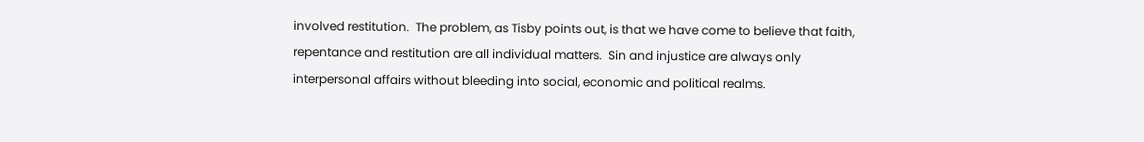involved restitution.  The problem, as Tisby points out, is that we have come to believe that faith, repentance and restitution are all individual matters.  Sin and injustice are always only interpersonal affairs without bleeding into social, economic and political realms.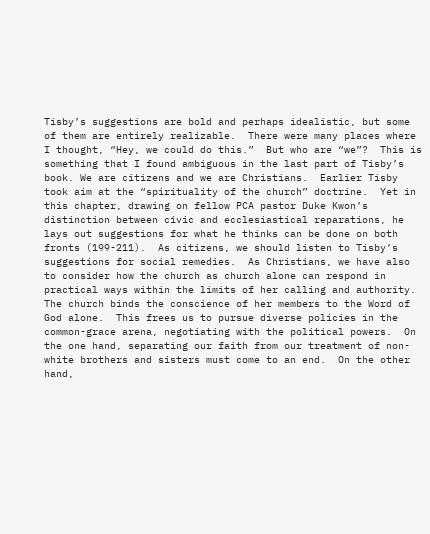Tisby’s suggestions are bold and perhaps idealistic, but some of them are entirely realizable.  There were many places where I thought, “Hey, we could do this.”  But who are “we”?  This is something that I found ambiguous in the last part of Tisby’s book. We are citizens and we are Christians.  Earlier Tisby took aim at the “spirituality of the church” doctrine.  Yet in this chapter, drawing on fellow PCA pastor Duke Kwon’s distinction between civic and ecclesiastical reparations, he lays out suggestions for what he thinks can be done on both fronts (199-211).  As citizens, we should listen to Tisby’s suggestions for social remedies.  As Christians, we have also to consider how the church as church alone can respond in practical ways within the limits of her calling and authority.  The church binds the conscience of her members to the Word of God alone.  This frees us to pursue diverse policies in the common-grace arena, negotiating with the political powers.  On the one hand, separating our faith from our treatment of non-white brothers and sisters must come to an end.  On the other hand,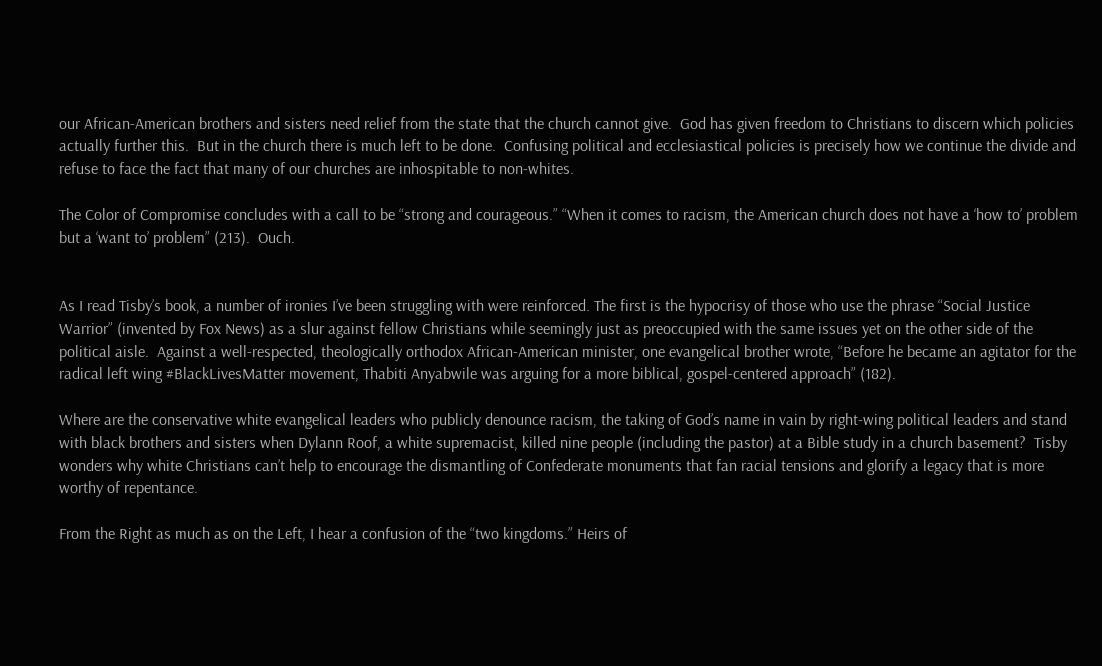our African-American brothers and sisters need relief from the state that the church cannot give.  God has given freedom to Christians to discern which policies actually further this.  But in the church there is much left to be done.  Confusing political and ecclesiastical policies is precisely how we continue the divide and refuse to face the fact that many of our churches are inhospitable to non-whites.

The Color of Compromise concludes with a call to be “strong and courageous.” “When it comes to racism, the American church does not have a ‘how to’ problem but a ‘want to’ problem” (213).  Ouch.


As I read Tisby’s book, a number of ironies I’ve been struggling with were reinforced. The first is the hypocrisy of those who use the phrase “Social Justice Warrior” (invented by Fox News) as a slur against fellow Christians while seemingly just as preoccupied with the same issues yet on the other side of the political aisle.  Against a well-respected, theologically orthodox African-American minister, one evangelical brother wrote, “Before he became an agitator for the radical left wing #BlackLivesMatter movement, Thabiti Anyabwile was arguing for a more biblical, gospel-centered approach” (182).

Where are the conservative white evangelical leaders who publicly denounce racism, the taking of God’s name in vain by right-wing political leaders and stand with black brothers and sisters when Dylann Roof, a white supremacist, killed nine people (including the pastor) at a Bible study in a church basement?  Tisby wonders why white Christians can’t help to encourage the dismantling of Confederate monuments that fan racial tensions and glorify a legacy that is more worthy of repentance.

From the Right as much as on the Left, I hear a confusion of the “two kingdoms.” Heirs of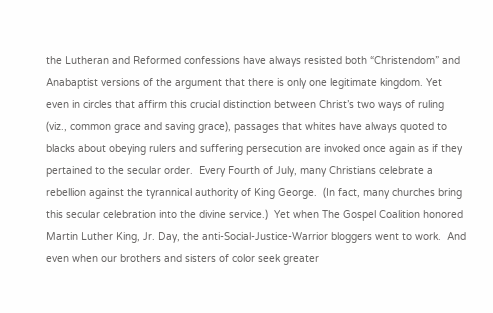the Lutheran and Reformed confessions have always resisted both “Christendom” and Anabaptist versions of the argument that there is only one legitimate kingdom. Yet even in circles that affirm this crucial distinction between Christ’s two ways of ruling (viz., common grace and saving grace), passages that whites have always quoted to blacks about obeying rulers and suffering persecution are invoked once again as if they pertained to the secular order.  Every Fourth of July, many Christians celebrate a rebellion against the tyrannical authority of King George.  (In fact, many churches bring this secular celebration into the divine service.)  Yet when The Gospel Coalition honored Martin Luther King, Jr. Day, the anti-Social-Justice-Warrior bloggers went to work.  And even when our brothers and sisters of color seek greater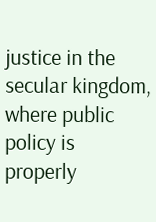justice in the secular kingdom, where public policy is properly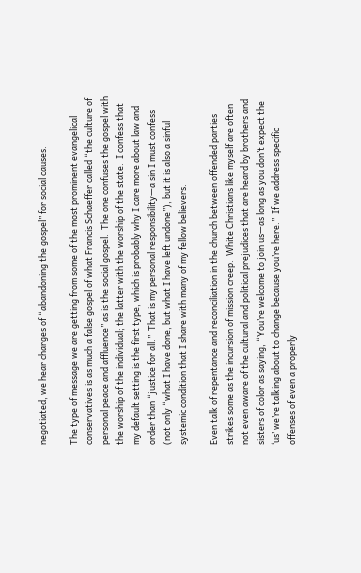negotiated, we hear charges of “abandoning the gospel” for social causes.

The type of message we are getting from some of the most prominent evangelical conservatives is as much a false gospel of what Francis Schaeffer called “the culture of personal peace and affluence” as is the social gospel.  The one confuses the gospel with the worship of the individual; the latter with the worship of the state.  I confess that my default setting is the first type, which is probably why I care more about law and order than “justice for all.”  That is my personal responsibility—a sin I must confess (not only “what I have done, but what I have left undone”), but it is also a sinful systemic condition that I share with many of my fellow believers.

Even talk of repentance and reconciliation in the church between offended parties strikes some as the incursion of mission creep.  White Christians like myself are often not even aware of the cultural and political prejudices that are heard by brothers and sisters of color as saying, “You’re welcome to join us—as long as you don’t expect the ‘us’ we’re talking about to change because you’re here.”  If we address specific offenses of even a properly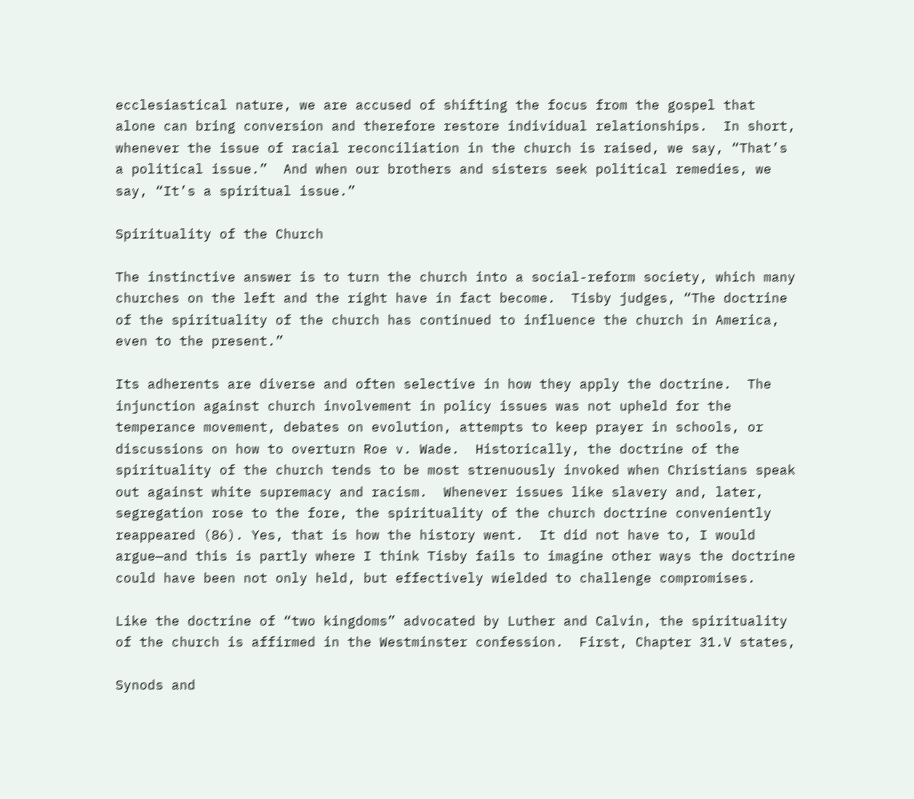ecclesiastical nature, we are accused of shifting the focus from the gospel that alone can bring conversion and therefore restore individual relationships.  In short, whenever the issue of racial reconciliation in the church is raised, we say, “That’s a political issue.”  And when our brothers and sisters seek political remedies, we say, “It’s a spiritual issue.”

Spirituality of the Church

The instinctive answer is to turn the church into a social-reform society, which many churches on the left and the right have in fact become.  Tisby judges, “The doctrine of the spirituality of the church has continued to influence the church in America, even to the present.”

Its adherents are diverse and often selective in how they apply the doctrine.  The injunction against church involvement in policy issues was not upheld for the temperance movement, debates on evolution, attempts to keep prayer in schools, or discussions on how to overturn Roe v. Wade.  Historically, the doctrine of the spirituality of the church tends to be most strenuously invoked when Christians speak out against white supremacy and racism.  Whenever issues like slavery and, later, segregation rose to the fore, the spirituality of the church doctrine conveniently reappeared (86). Yes, that is how the history went.  It did not have to, I would argue—and this is partly where I think Tisby fails to imagine other ways the doctrine could have been not only held, but effectively wielded to challenge compromises.

Like the doctrine of “two kingdoms” advocated by Luther and Calvin, the spirituality of the church is affirmed in the Westminster confession.  First, Chapter 31.V states,

Synods and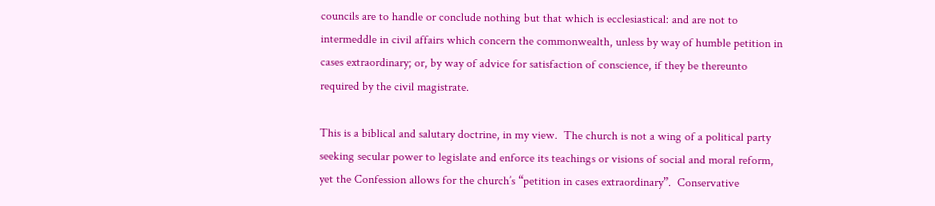councils are to handle or conclude nothing but that which is ecclesiastical: and are not to intermeddle in civil affairs which concern the commonwealth, unless by way of humble petition in cases extraordinary; or, by way of advice for satisfaction of conscience, if they be thereunto required by the civil magistrate.

This is a biblical and salutary doctrine, in my view.  The church is not a wing of a political party seeking secular power to legislate and enforce its teachings or visions of social and moral reform, yet the Confession allows for the church’s “petition in cases extraordinary”.  Conservative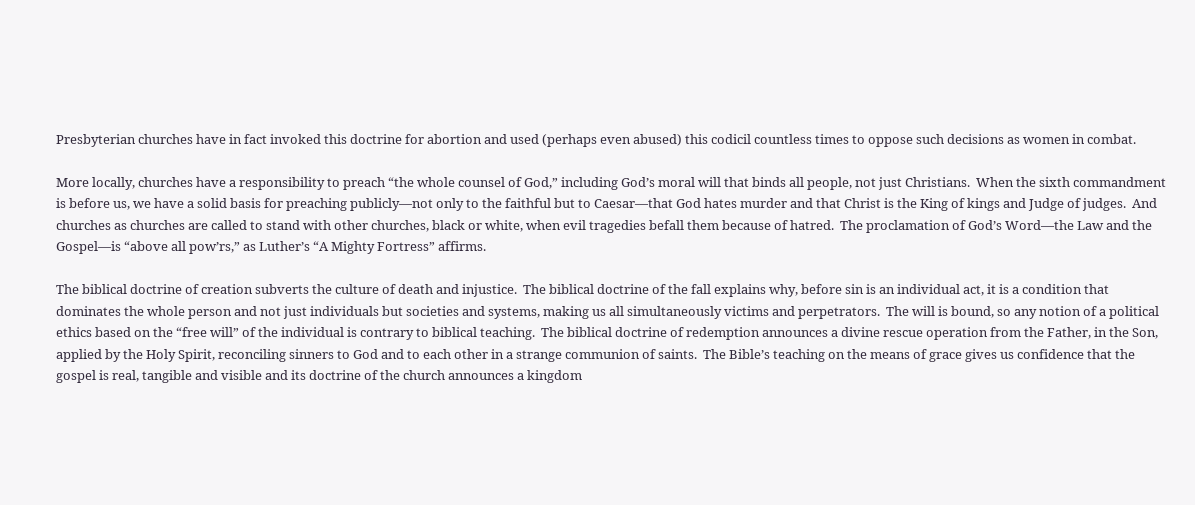Presbyterian churches have in fact invoked this doctrine for abortion and used (perhaps even abused) this codicil countless times to oppose such decisions as women in combat.

More locally, churches have a responsibility to preach “the whole counsel of God,” including God’s moral will that binds all people, not just Christians.  When the sixth commandment is before us, we have a solid basis for preaching publicly—not only to the faithful but to Caesar—that God hates murder and that Christ is the King of kings and Judge of judges.  And churches as churches are called to stand with other churches, black or white, when evil tragedies befall them because of hatred.  The proclamation of God’s Word—the Law and the Gospel—is “above all pow’rs,” as Luther’s “A Mighty Fortress” affirms.

The biblical doctrine of creation subverts the culture of death and injustice.  The biblical doctrine of the fall explains why, before sin is an individual act, it is a condition that dominates the whole person and not just individuals but societies and systems, making us all simultaneously victims and perpetrators.  The will is bound, so any notion of a political ethics based on the “free will” of the individual is contrary to biblical teaching.  The biblical doctrine of redemption announces a divine rescue operation from the Father, in the Son, applied by the Holy Spirit, reconciling sinners to God and to each other in a strange communion of saints.  The Bible’s teaching on the means of grace gives us confidence that the gospel is real, tangible and visible and its doctrine of the church announces a kingdom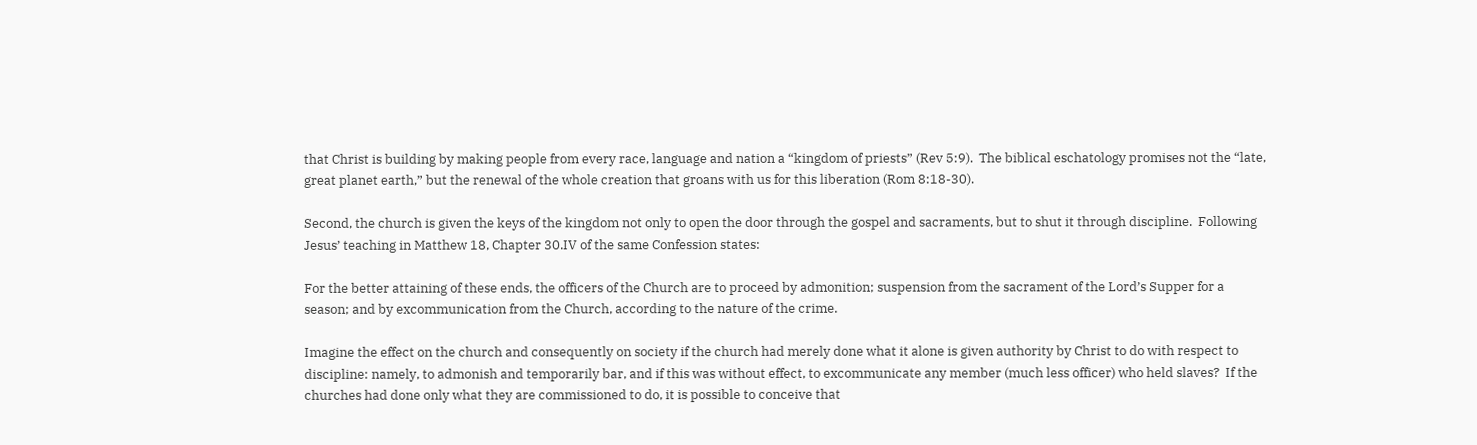that Christ is building by making people from every race, language and nation a “kingdom of priests” (Rev 5:9).  The biblical eschatology promises not the “late, great planet earth,” but the renewal of the whole creation that groans with us for this liberation (Rom 8:18-30).

Second, the church is given the keys of the kingdom not only to open the door through the gospel and sacraments, but to shut it through discipline.  Following Jesus’ teaching in Matthew 18, Chapter 30.IV of the same Confession states:

For the better attaining of these ends, the officers of the Church are to proceed by admonition; suspension from the sacrament of the Lord’s Supper for a season; and by excommunication from the Church, according to the nature of the crime.

Imagine the effect on the church and consequently on society if the church had merely done what it alone is given authority by Christ to do with respect to discipline: namely, to admonish and temporarily bar, and if this was without effect, to excommunicate any member (much less officer) who held slaves?  If the churches had done only what they are commissioned to do, it is possible to conceive that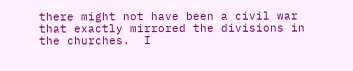there might not have been a civil war that exactly mirrored the divisions in the churches.  I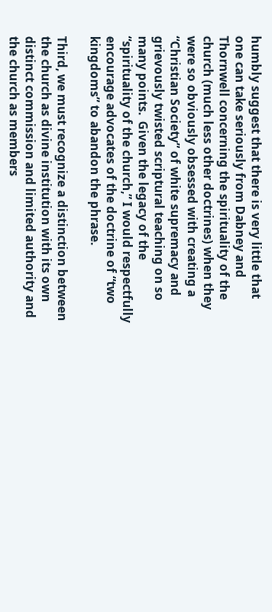humbly suggest that there is very little that one can take seriously from Dabney and Thornwell concerning the spirituality of the church (much less other doctrines) when they were so obviously obsessed with creating a “Christian Society” of white supremacy and grievously twisted scriptural teaching on so many points.  Given the legacy of the “spirituality of the church,” I would respectfully encourage advocates of the doctrine of “two kingdoms” to abandon the phrase.

Third, we must recognize a distinction between the church as divine institution with its own distinct commission and limited authority and the church as members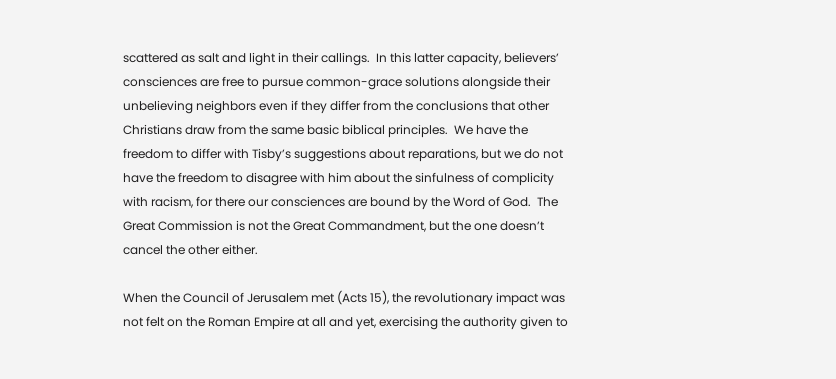scattered as salt and light in their callings.  In this latter capacity, believers’ consciences are free to pursue common-grace solutions alongside their unbelieving neighbors even if they differ from the conclusions that other Christians draw from the same basic biblical principles.  We have the freedom to differ with Tisby’s suggestions about reparations, but we do not have the freedom to disagree with him about the sinfulness of complicity with racism, for there our consciences are bound by the Word of God.  The Great Commission is not the Great Commandment, but the one doesn’t cancel the other either.

When the Council of Jerusalem met (Acts 15), the revolutionary impact was not felt on the Roman Empire at all and yet, exercising the authority given to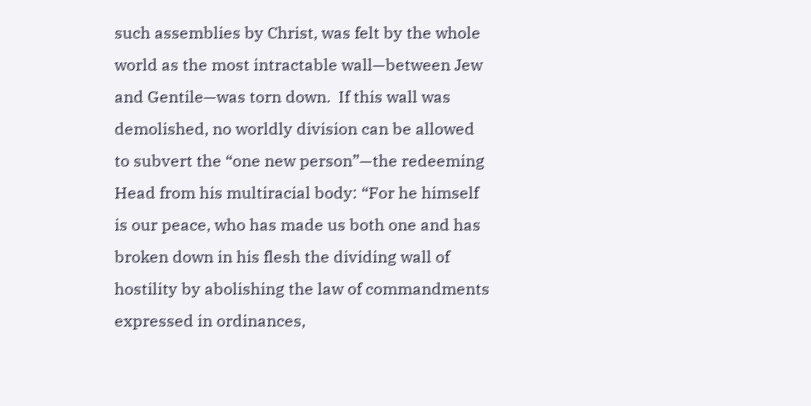such assemblies by Christ, was felt by the whole world as the most intractable wall—between Jew and Gentile—was torn down.  If this wall was demolished, no worldly division can be allowed to subvert the “one new person”—the redeeming Head from his multiracial body: “For he himself is our peace, who has made us both one and has broken down in his flesh the dividing wall of hostility by abolishing the law of commandments expressed in ordinances,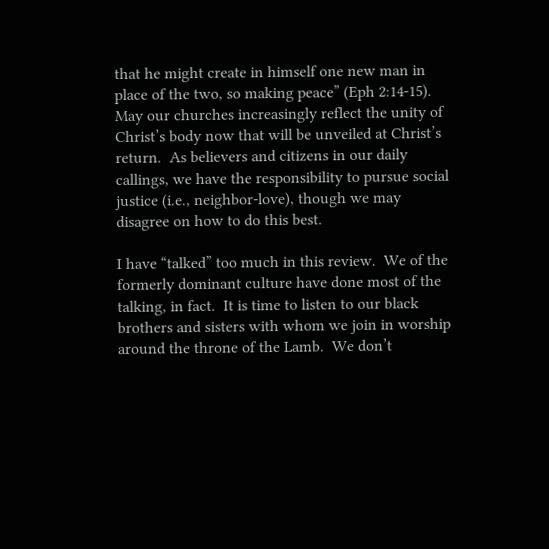that he might create in himself one new man in place of the two, so making peace” (Eph 2:14-15).  May our churches increasingly reflect the unity of Christ’s body now that will be unveiled at Christ’s return.  As believers and citizens in our daily callings, we have the responsibility to pursue social justice (i.e., neighbor-love), though we may disagree on how to do this best.

I have “talked” too much in this review.  We of the formerly dominant culture have done most of the talking, in fact.  It is time to listen to our black brothers and sisters with whom we join in worship around the throne of the Lamb.  We don’t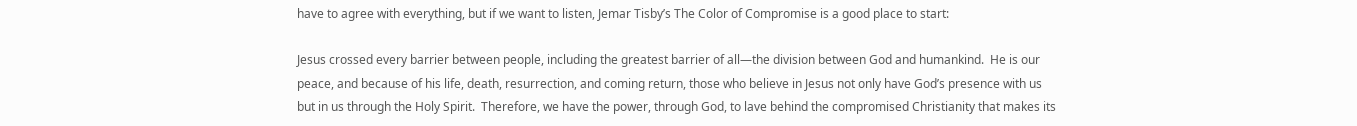have to agree with everything, but if we want to listen, Jemar Tisby’s The Color of Compromise is a good place to start:

Jesus crossed every barrier between people, including the greatest barrier of all—the division between God and humankind.  He is our peace, and because of his life, death, resurrection, and coming return, those who believe in Jesus not only have God’s presence with us but in us through the Holy Spirit.  Therefore, we have the power, through God, to lave behind the compromised Christianity that makes its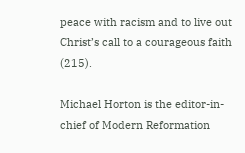peace with racism and to live out Christ’s call to a courageous faith (215).

Michael Horton is the editor-in-chief of Modern Reformation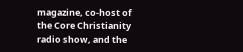magazine, co-host of the Core Christianity radio show, and the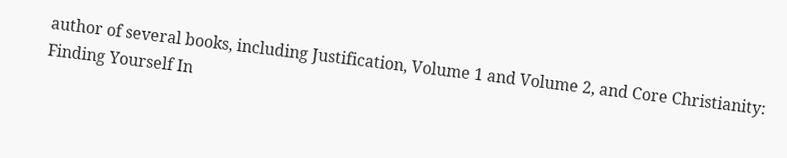author of several books, including Justification, Volume 1 and Volume 2, and Core Christianity: Finding Yourself In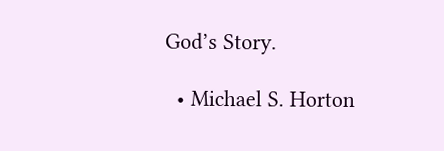God’s Story.

  • Michael S. Horton